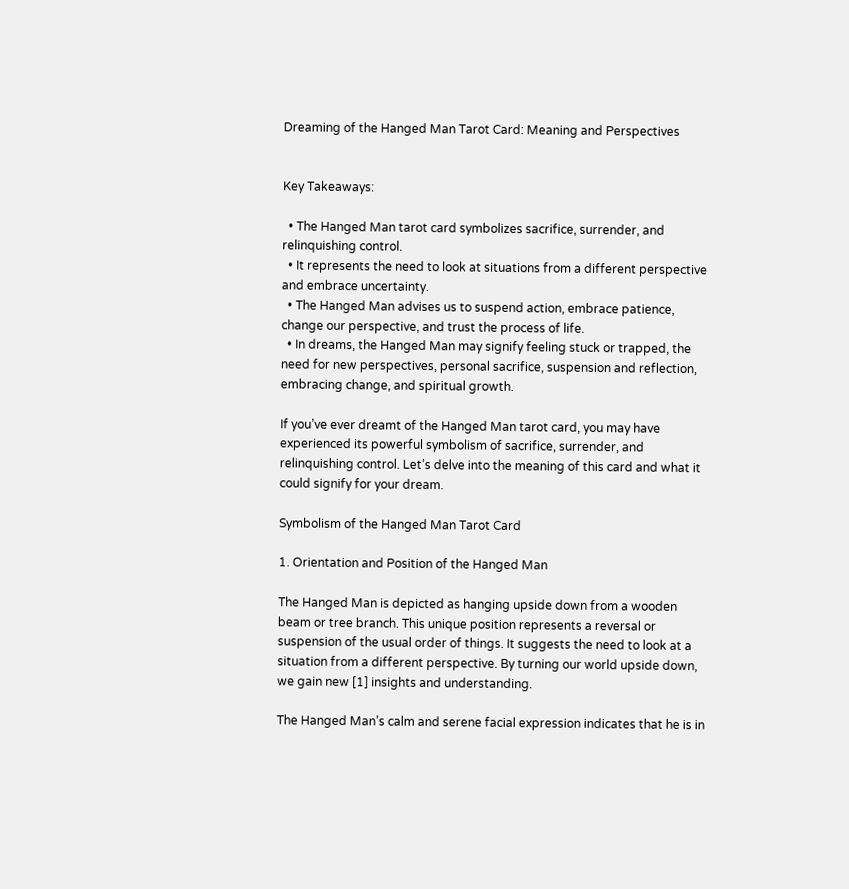Dreaming of the Hanged Man Tarot Card: Meaning and Perspectives


Key Takeaways:

  • The Hanged Man tarot card symbolizes sacrifice, surrender, and relinquishing control.
  • It represents the need to look at situations from a different perspective and embrace uncertainty.
  • The Hanged Man advises us to suspend action, embrace patience, change our perspective, and trust the process of life.
  • In dreams, the Hanged Man may signify feeling stuck or trapped, the need for new perspectives, personal sacrifice, suspension and reflection, embracing change, and spiritual growth.

If you’ve ever dreamt of the Hanged Man tarot card, you may have experienced its powerful symbolism of sacrifice, surrender, and relinquishing control. Let’s delve into the meaning of this card and what it could signify for your dream.

Symbolism of the Hanged Man Tarot Card

1. Orientation and Position of the Hanged Man

The Hanged Man is depicted as hanging upside down from a wooden beam or tree branch. This unique position represents a reversal or suspension of the usual order of things. It suggests the need to look at a situation from a different perspective. By turning our world upside down, we gain new [1] insights and understanding.

The Hanged Man’s calm and serene facial expression indicates that he is in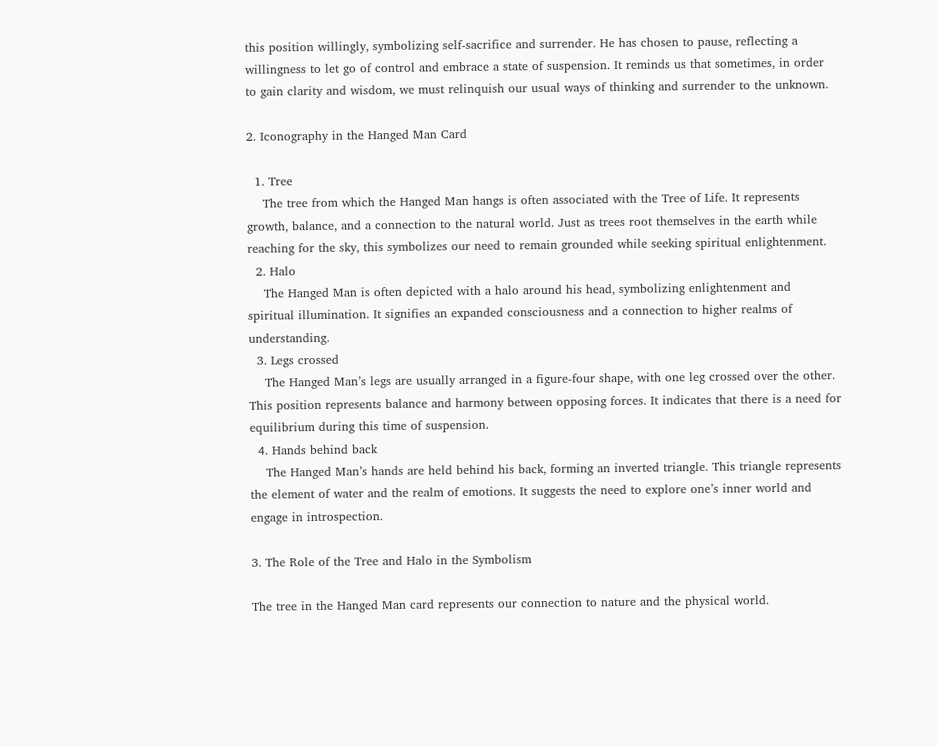this position willingly, symbolizing self-sacrifice and surrender. He has chosen to pause, reflecting a willingness to let go of control and embrace a state of suspension. It reminds us that sometimes, in order to gain clarity and wisdom, we must relinquish our usual ways of thinking and surrender to the unknown.

2. Iconography in the Hanged Man Card

  1. Tree
    The tree from which the Hanged Man hangs is often associated with the Tree of Life. It represents growth, balance, and a connection to the natural world. Just as trees root themselves in the earth while reaching for the sky, this symbolizes our need to remain grounded while seeking spiritual enlightenment.
  2. Halo
    The Hanged Man is often depicted with a halo around his head, symbolizing enlightenment and spiritual illumination. It signifies an expanded consciousness and a connection to higher realms of understanding.
  3. Legs crossed
    The Hanged Man’s legs are usually arranged in a figure-four shape, with one leg crossed over the other. This position represents balance and harmony between opposing forces. It indicates that there is a need for equilibrium during this time of suspension.
  4. Hands behind back
    The Hanged Man’s hands are held behind his back, forming an inverted triangle. This triangle represents the element of water and the realm of emotions. It suggests the need to explore one’s inner world and engage in introspection.

3. The Role of the Tree and Halo in the Symbolism

The tree in the Hanged Man card represents our connection to nature and the physical world.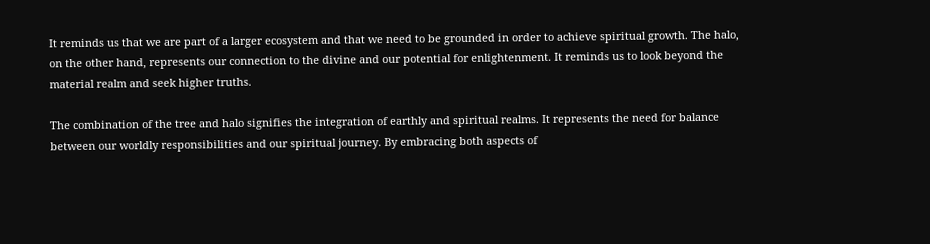It reminds us that we are part of a larger ecosystem and that we need to be grounded in order to achieve spiritual growth. The halo, on the other hand, represents our connection to the divine and our potential for enlightenment. It reminds us to look beyond the material realm and seek higher truths.

The combination of the tree and halo signifies the integration of earthly and spiritual realms. It represents the need for balance between our worldly responsibilities and our spiritual journey. By embracing both aspects of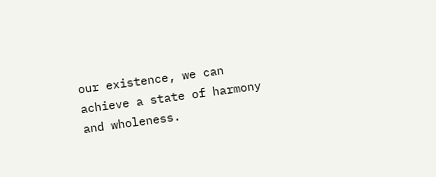our existence, we can achieve a state of harmony and wholeness.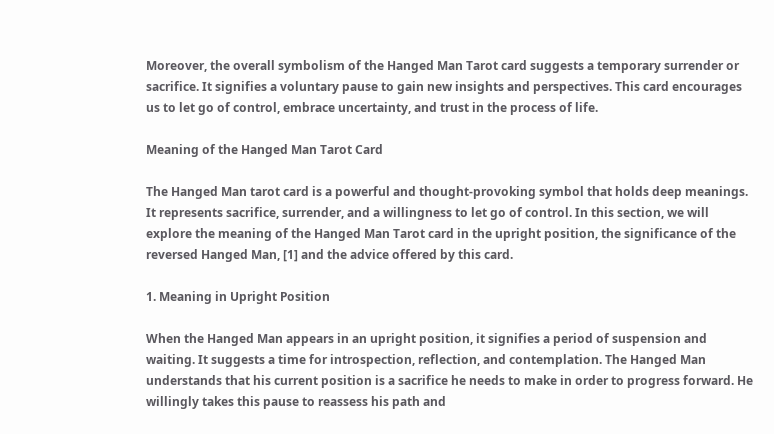Moreover, the overall symbolism of the Hanged Man Tarot card suggests a temporary surrender or sacrifice. It signifies a voluntary pause to gain new insights and perspectives. This card encourages us to let go of control, embrace uncertainty, and trust in the process of life.

Meaning of the Hanged Man Tarot Card

The Hanged Man tarot card is a powerful and thought-provoking symbol that holds deep meanings. It represents sacrifice, surrender, and a willingness to let go of control. In this section, we will explore the meaning of the Hanged Man Tarot card in the upright position, the significance of the reversed Hanged Man, [1] and the advice offered by this card.

1. Meaning in Upright Position

When the Hanged Man appears in an upright position, it signifies a period of suspension and waiting. It suggests a time for introspection, reflection, and contemplation. The Hanged Man understands that his current position is a sacrifice he needs to make in order to progress forward. He willingly takes this pause to reassess his path and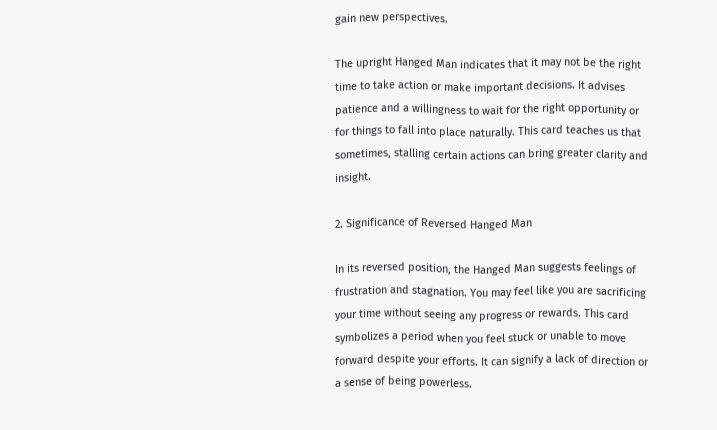gain new perspectives.

The upright Hanged Man indicates that it may not be the right time to take action or make important decisions. It advises patience and a willingness to wait for the right opportunity or for things to fall into place naturally. This card teaches us that sometimes, stalling certain actions can bring greater clarity and insight.

2. Significance of Reversed Hanged Man

In its reversed position, the Hanged Man suggests feelings of frustration and stagnation. You may feel like you are sacrificing your time without seeing any progress or rewards. This card symbolizes a period when you feel stuck or unable to move forward despite your efforts. It can signify a lack of direction or a sense of being powerless.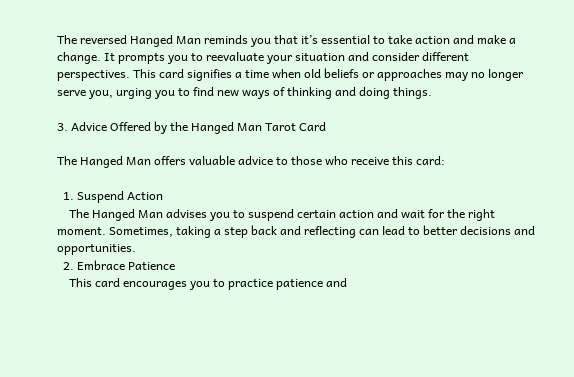The reversed Hanged Man reminds you that it’s essential to take action and make a change. It prompts you to reevaluate your situation and consider different perspectives. This card signifies a time when old beliefs or approaches may no longer serve you, urging you to find new ways of thinking and doing things.

3. Advice Offered by the Hanged Man Tarot Card

The Hanged Man offers valuable advice to those who receive this card:

  1. Suspend Action
    The Hanged Man advises you to suspend certain action and wait for the right moment. Sometimes, taking a step back and reflecting can lead to better decisions and opportunities.
  2. Embrace Patience
    This card encourages you to practice patience and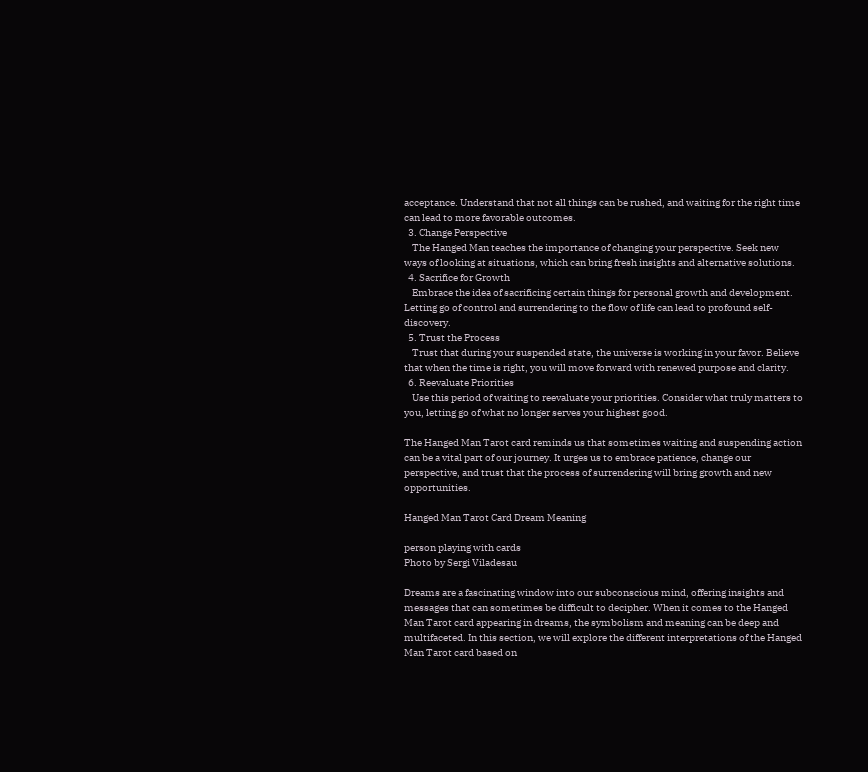acceptance. Understand that not all things can be rushed, and waiting for the right time can lead to more favorable outcomes.
  3. Change Perspective
    The Hanged Man teaches the importance of changing your perspective. Seek new ways of looking at situations, which can bring fresh insights and alternative solutions.
  4. Sacrifice for Growth
    Embrace the idea of sacrificing certain things for personal growth and development. Letting go of control and surrendering to the flow of life can lead to profound self-discovery.
  5. Trust the Process
    Trust that during your suspended state, the universe is working in your favor. Believe that when the time is right, you will move forward with renewed purpose and clarity.
  6. Reevaluate Priorities
    Use this period of waiting to reevaluate your priorities. Consider what truly matters to you, letting go of what no longer serves your highest good.

The Hanged Man Tarot card reminds us that sometimes waiting and suspending action can be a vital part of our journey. It urges us to embrace patience, change our perspective, and trust that the process of surrendering will bring growth and new opportunities.

Hanged Man Tarot Card Dream Meaning

person playing with cards
Photo by Sergi Viladesau

Dreams are a fascinating window into our subconscious mind, offering insights and messages that can sometimes be difficult to decipher. When it comes to the Hanged Man Tarot card appearing in dreams, the symbolism and meaning can be deep and multifaceted. In this section, we will explore the different interpretations of the Hanged Man Tarot card based on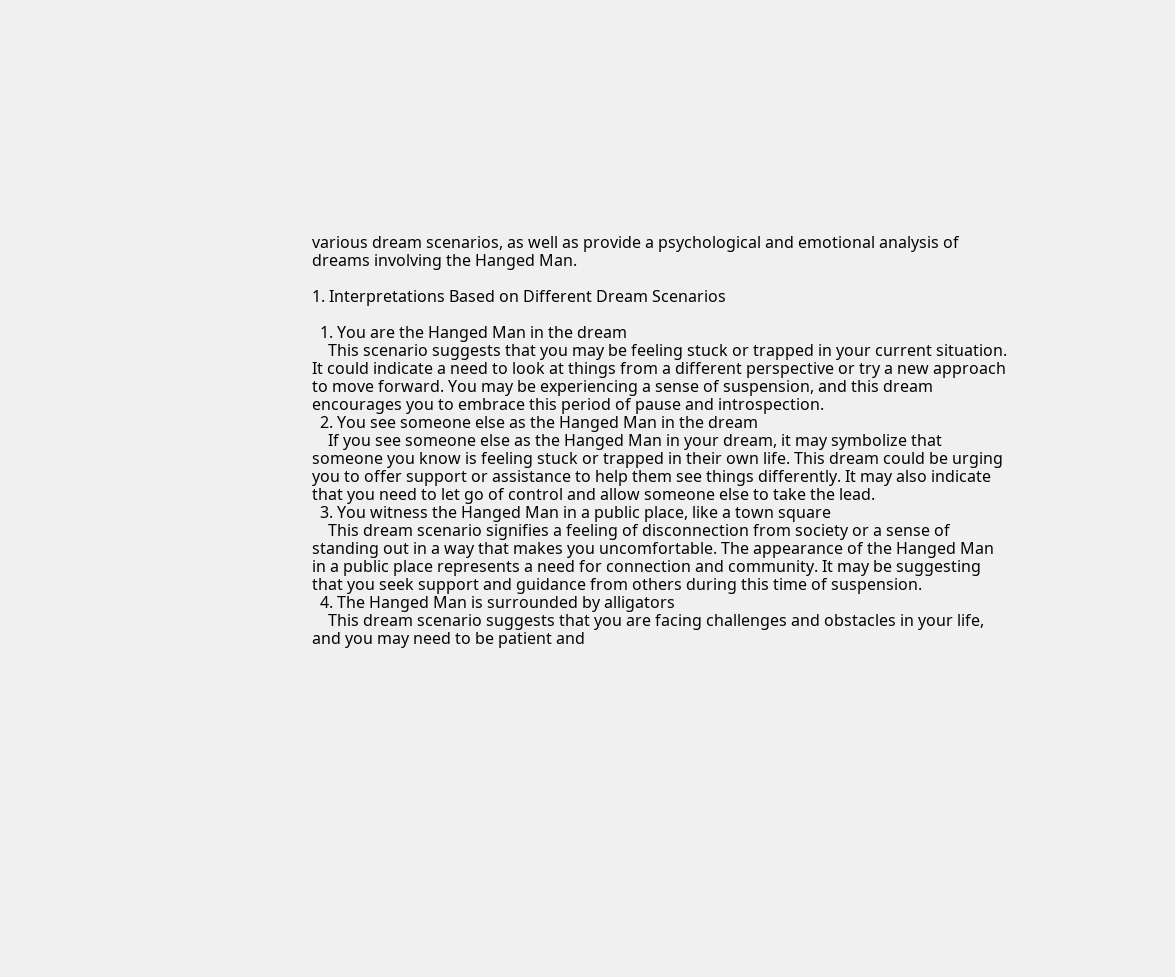various dream scenarios, as well as provide a psychological and emotional analysis of dreams involving the Hanged Man.

1. Interpretations Based on Different Dream Scenarios

  1. You are the Hanged Man in the dream
    This scenario suggests that you may be feeling stuck or trapped in your current situation. It could indicate a need to look at things from a different perspective or try a new approach to move forward. You may be experiencing a sense of suspension, and this dream encourages you to embrace this period of pause and introspection.
  2. You see someone else as the Hanged Man in the dream
    If you see someone else as the Hanged Man in your dream, it may symbolize that someone you know is feeling stuck or trapped in their own life. This dream could be urging you to offer support or assistance to help them see things differently. It may also indicate that you need to let go of control and allow someone else to take the lead.
  3. You witness the Hanged Man in a public place, like a town square
    This dream scenario signifies a feeling of disconnection from society or a sense of standing out in a way that makes you uncomfortable. The appearance of the Hanged Man in a public place represents a need for connection and community. It may be suggesting that you seek support and guidance from others during this time of suspension.
  4. The Hanged Man is surrounded by alligators
    This dream scenario suggests that you are facing challenges and obstacles in your life, and you may need to be patient and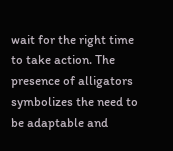wait for the right time to take action. The presence of alligators symbolizes the need to be adaptable and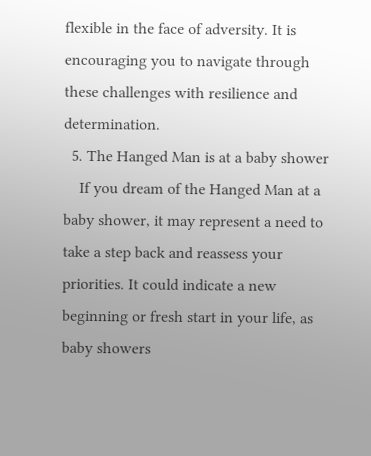flexible in the face of adversity. It is encouraging you to navigate through these challenges with resilience and determination.
  5. The Hanged Man is at a baby shower
    If you dream of the Hanged Man at a baby shower, it may represent a need to take a step back and reassess your priorities. It could indicate a new beginning or fresh start in your life, as baby showers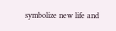symbolize new life and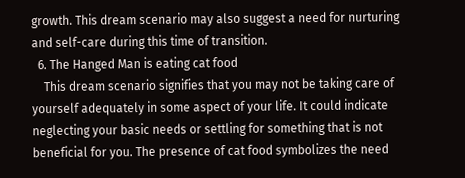growth. This dream scenario may also suggest a need for nurturing and self-care during this time of transition.
  6. The Hanged Man is eating cat food
    This dream scenario signifies that you may not be taking care of yourself adequately in some aspect of your life. It could indicate neglecting your basic needs or settling for something that is not beneficial for you. The presence of cat food symbolizes the need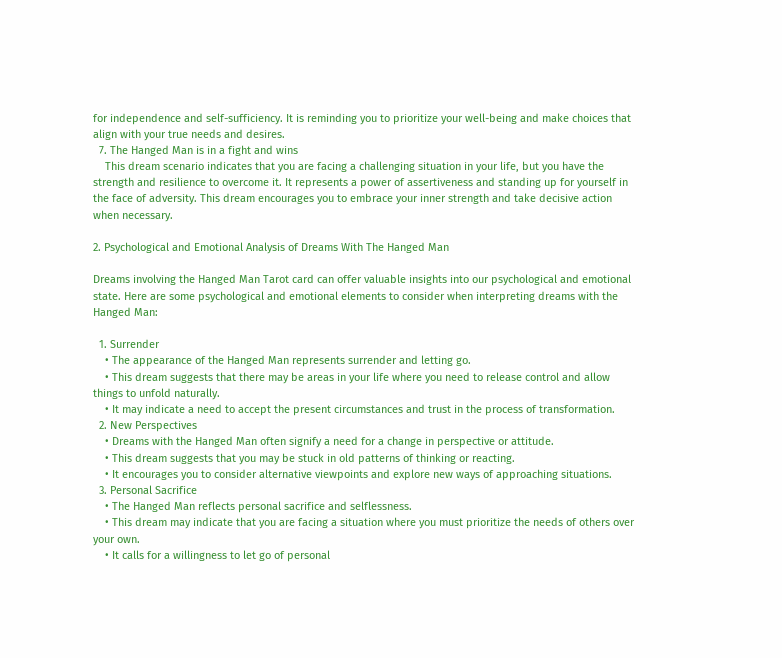for independence and self-sufficiency. It is reminding you to prioritize your well-being and make choices that align with your true needs and desires.
  7. The Hanged Man is in a fight and wins
    This dream scenario indicates that you are facing a challenging situation in your life, but you have the strength and resilience to overcome it. It represents a power of assertiveness and standing up for yourself in the face of adversity. This dream encourages you to embrace your inner strength and take decisive action when necessary.

2. Psychological and Emotional Analysis of Dreams With The Hanged Man

Dreams involving the Hanged Man Tarot card can offer valuable insights into our psychological and emotional state. Here are some psychological and emotional elements to consider when interpreting dreams with the Hanged Man:

  1. Surrender
    • The appearance of the Hanged Man represents surrender and letting go.
    • This dream suggests that there may be areas in your life where you need to release control and allow things to unfold naturally.
    • It may indicate a need to accept the present circumstances and trust in the process of transformation.
  2. New Perspectives
    • Dreams with the Hanged Man often signify a need for a change in perspective or attitude.
    • This dream suggests that you may be stuck in old patterns of thinking or reacting.
    • It encourages you to consider alternative viewpoints and explore new ways of approaching situations.
  3. Personal Sacrifice
    • The Hanged Man reflects personal sacrifice and selflessness.
    • This dream may indicate that you are facing a situation where you must prioritize the needs of others over your own.
    • It calls for a willingness to let go of personal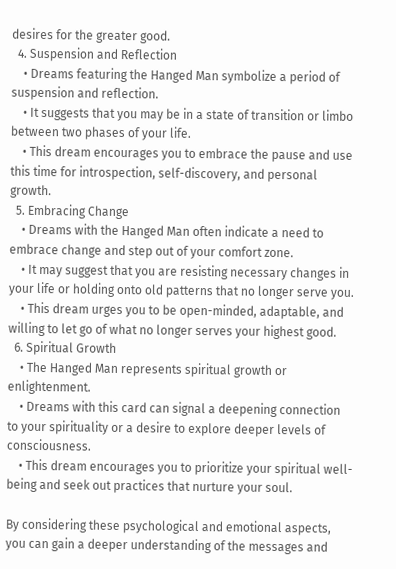desires for the greater good.
  4. Suspension and Reflection
    • Dreams featuring the Hanged Man symbolize a period of suspension and reflection.
    • It suggests that you may be in a state of transition or limbo between two phases of your life.
    • This dream encourages you to embrace the pause and use this time for introspection, self-discovery, and personal growth.
  5. Embracing Change
    • Dreams with the Hanged Man often indicate a need to embrace change and step out of your comfort zone.
    • It may suggest that you are resisting necessary changes in your life or holding onto old patterns that no longer serve you.
    • This dream urges you to be open-minded, adaptable, and willing to let go of what no longer serves your highest good.
  6. Spiritual Growth
    • The Hanged Man represents spiritual growth or enlightenment.
    • Dreams with this card can signal a deepening connection to your spirituality or a desire to explore deeper levels of consciousness.
    • This dream encourages you to prioritize your spiritual well-being and seek out practices that nurture your soul.

By considering these psychological and emotional aspects, you can gain a deeper understanding of the messages and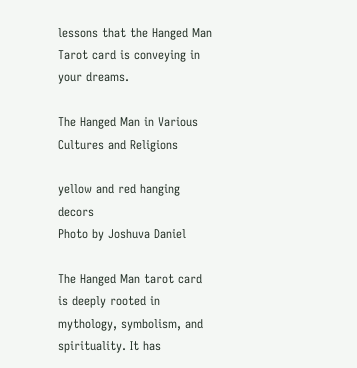lessons that the Hanged Man Tarot card is conveying in your dreams.

The Hanged Man in Various Cultures and Religions

yellow and red hanging decors
Photo by Joshuva Daniel

The Hanged Man tarot card is deeply rooted in mythology, symbolism, and spirituality. It has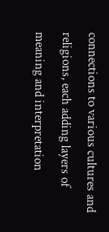connections to various cultures and religions, each adding layers of meaning and interpretation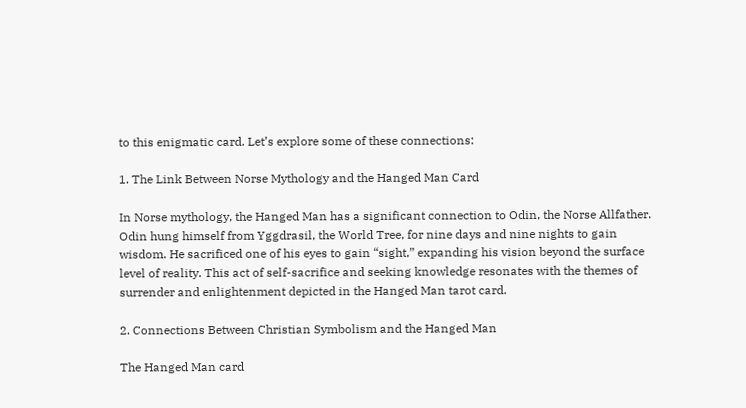to this enigmatic card. Let’s explore some of these connections:

1. The Link Between Norse Mythology and the Hanged Man Card

In Norse mythology, the Hanged Man has a significant connection to Odin, the Norse Allfather. Odin hung himself from Yggdrasil, the World Tree, for nine days and nine nights to gain wisdom. He sacrificed one of his eyes to gain “sight,” expanding his vision beyond the surface level of reality. This act of self-sacrifice and seeking knowledge resonates with the themes of surrender and enlightenment depicted in the Hanged Man tarot card.

2. Connections Between Christian Symbolism and the Hanged Man

The Hanged Man card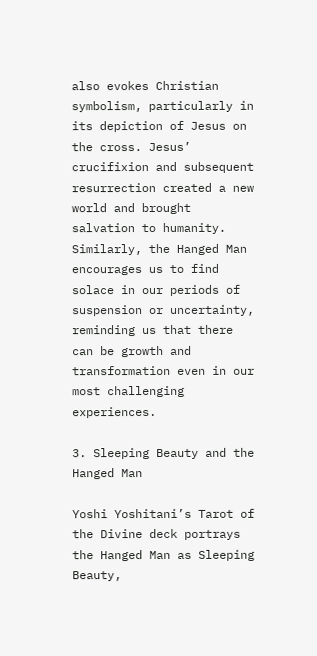also evokes Christian symbolism, particularly in its depiction of Jesus on the cross. Jesus’ crucifixion and subsequent resurrection created a new world and brought salvation to humanity. Similarly, the Hanged Man encourages us to find solace in our periods of suspension or uncertainty, reminding us that there can be growth and transformation even in our most challenging experiences.

3. Sleeping Beauty and the Hanged Man

Yoshi Yoshitani’s Tarot of the Divine deck portrays the Hanged Man as Sleeping Beauty,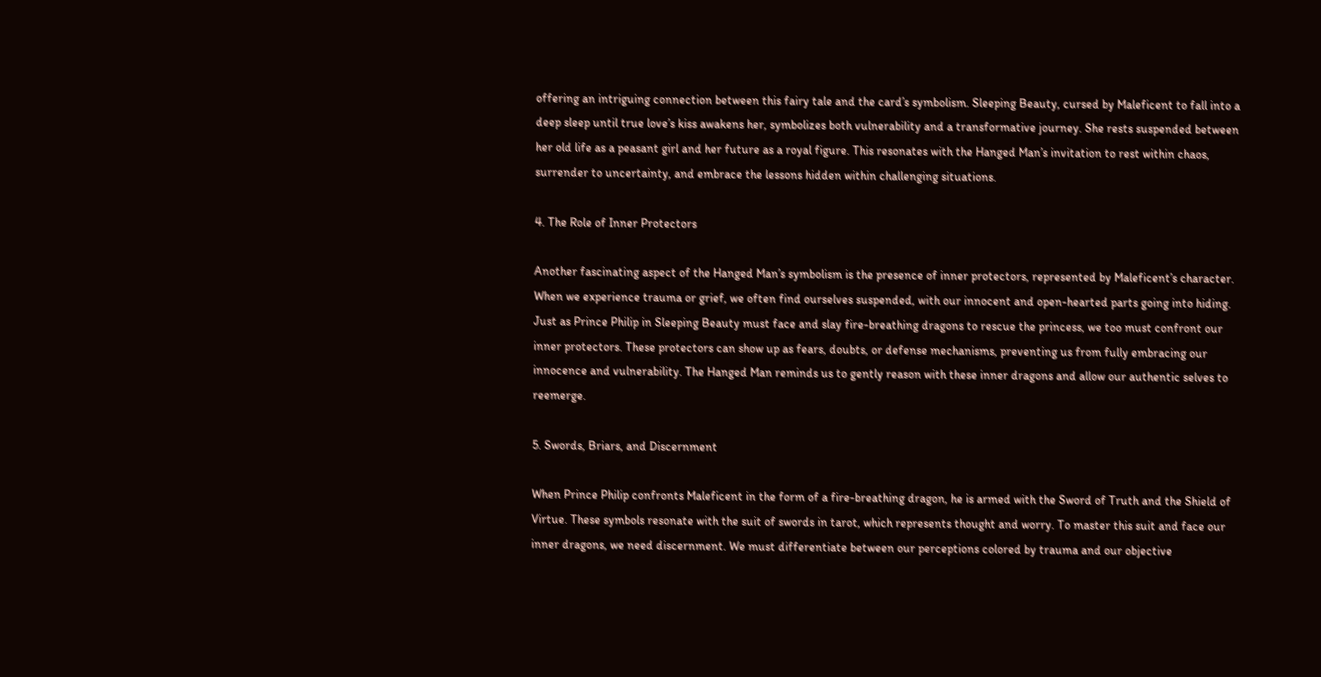offering an intriguing connection between this fairy tale and the card’s symbolism. Sleeping Beauty, cursed by Maleficent to fall into a deep sleep until true love’s kiss awakens her, symbolizes both vulnerability and a transformative journey. She rests suspended between her old life as a peasant girl and her future as a royal figure. This resonates with the Hanged Man’s invitation to rest within chaos, surrender to uncertainty, and embrace the lessons hidden within challenging situations.

4. The Role of Inner Protectors

Another fascinating aspect of the Hanged Man’s symbolism is the presence of inner protectors, represented by Maleficent’s character. When we experience trauma or grief, we often find ourselves suspended, with our innocent and open-hearted parts going into hiding. Just as Prince Philip in Sleeping Beauty must face and slay fire-breathing dragons to rescue the princess, we too must confront our inner protectors. These protectors can show up as fears, doubts, or defense mechanisms, preventing us from fully embracing our innocence and vulnerability. The Hanged Man reminds us to gently reason with these inner dragons and allow our authentic selves to reemerge.

5. Swords, Briars, and Discernment

When Prince Philip confronts Maleficent in the form of a fire-breathing dragon, he is armed with the Sword of Truth and the Shield of Virtue. These symbols resonate with the suit of swords in tarot, which represents thought and worry. To master this suit and face our inner dragons, we need discernment. We must differentiate between our perceptions colored by trauma and our objective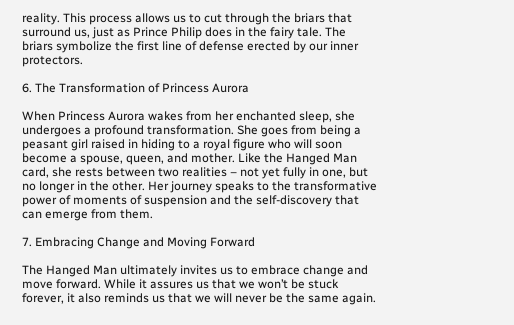reality. This process allows us to cut through the briars that surround us, just as Prince Philip does in the fairy tale. The briars symbolize the first line of defense erected by our inner protectors.

6. The Transformation of Princess Aurora

When Princess Aurora wakes from her enchanted sleep, she undergoes a profound transformation. She goes from being a peasant girl raised in hiding to a royal figure who will soon become a spouse, queen, and mother. Like the Hanged Man card, she rests between two realities – not yet fully in one, but no longer in the other. Her journey speaks to the transformative power of moments of suspension and the self-discovery that can emerge from them.

7. Embracing Change and Moving Forward

The Hanged Man ultimately invites us to embrace change and move forward. While it assures us that we won’t be stuck forever, it also reminds us that we will never be the same again.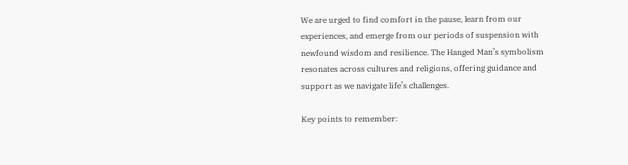We are urged to find comfort in the pause, learn from our experiences, and emerge from our periods of suspension with newfound wisdom and resilience. The Hanged Man’s symbolism resonates across cultures and religions, offering guidance and support as we navigate life’s challenges.

Key points to remember: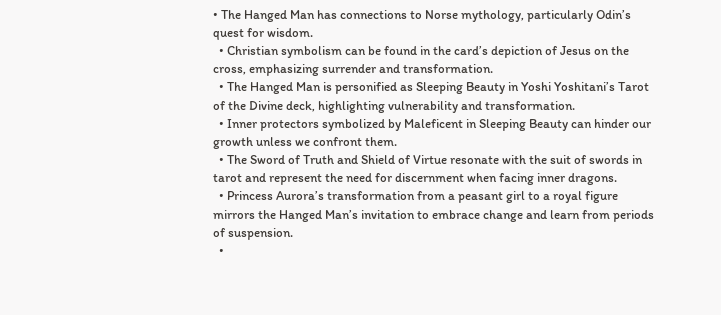• The Hanged Man has connections to Norse mythology, particularly Odin’s quest for wisdom.
  • Christian symbolism can be found in the card’s depiction of Jesus on the cross, emphasizing surrender and transformation.
  • The Hanged Man is personified as Sleeping Beauty in Yoshi Yoshitani’s Tarot of the Divine deck, highlighting vulnerability and transformation.
  • Inner protectors symbolized by Maleficent in Sleeping Beauty can hinder our growth unless we confront them.
  • The Sword of Truth and Shield of Virtue resonate with the suit of swords in tarot and represent the need for discernment when facing inner dragons.
  • Princess Aurora’s transformation from a peasant girl to a royal figure mirrors the Hanged Man’s invitation to embrace change and learn from periods of suspension.
  •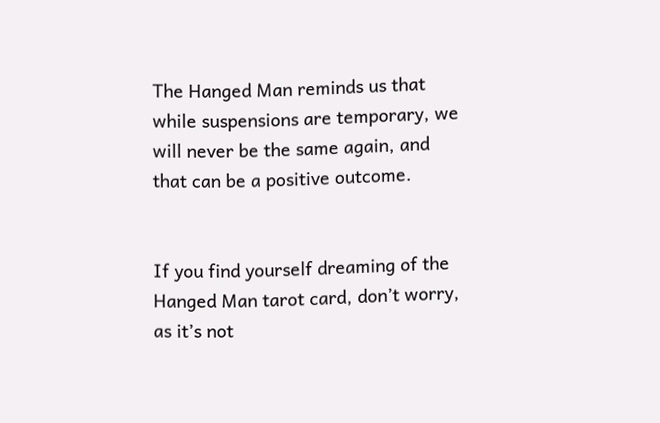The Hanged Man reminds us that while suspensions are temporary, we will never be the same again, and that can be a positive outcome.


If you find yourself dreaming of the Hanged Man tarot card, don’t worry, as it’s not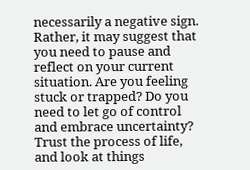necessarily a negative sign. Rather, it may suggest that you need to pause and reflect on your current situation. Are you feeling stuck or trapped? Do you need to let go of control and embrace uncertainty? Trust the process of life, and look at things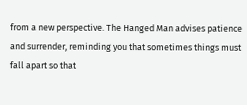from a new perspective. The Hanged Man advises patience and surrender, reminding you that sometimes things must fall apart so that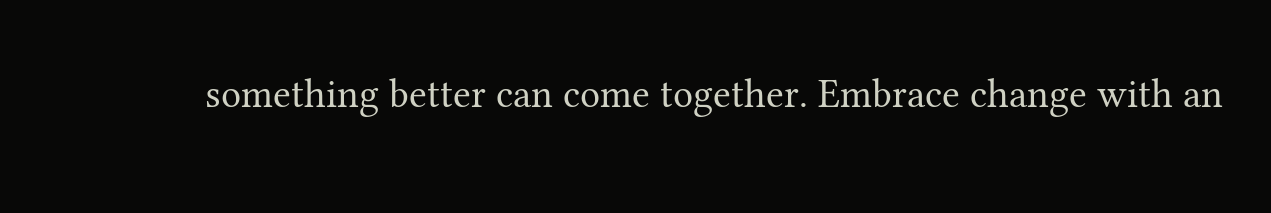something better can come together. Embrace change with an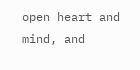open heart and mind, and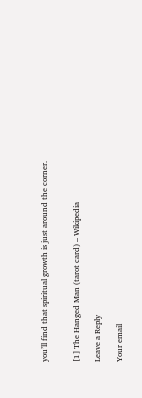you’ll find that spiritual growth is just around the corner.


[1] The Hanged Man (tarot card) – Wikipedia

Leave a Reply

Your email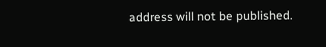address will not be published.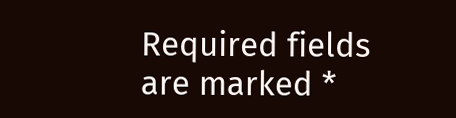Required fields are marked *